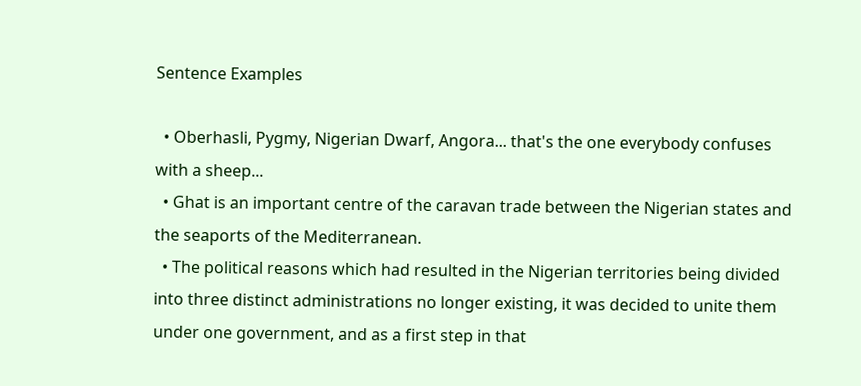Sentence Examples

  • Oberhasli, Pygmy, Nigerian Dwarf, Angora... that's the one everybody confuses with a sheep...
  • Ghat is an important centre of the caravan trade between the Nigerian states and the seaports of the Mediterranean.
  • The political reasons which had resulted in the Nigerian territories being divided into three distinct administrations no longer existing, it was decided to unite them under one government, and as a first step in that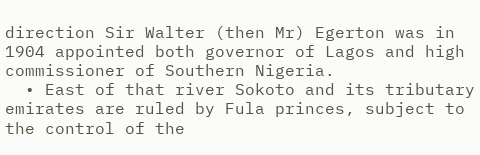direction Sir Walter (then Mr) Egerton was in 1904 appointed both governor of Lagos and high commissioner of Southern Nigeria.
  • East of that river Sokoto and its tributary emirates are ruled by Fula princes, subject to the control of the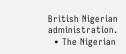British Nigerian administration.
  • The Nigerian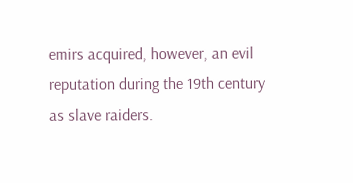emirs acquired, however, an evil reputation during the 19th century as slave raiders.